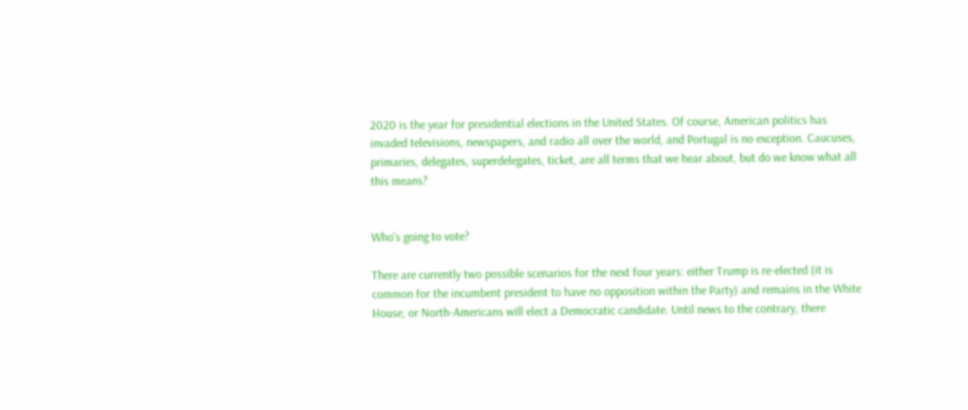2020 is the year for presidential elections in the United States. Of course, American politics has invaded televisions, newspapers, and radio all over the world, and Portugal is no exception. Caucuses, primaries, delegates, superdelegates, ticket, are all terms that we hear about, but do we know what all this means?


Who’s going to vote?

There are currently two possible scenarios for the next four years: either Trump is re-elected (it is common for the incumbent president to have no opposition within the Party) and remains in the White House, or North-Americans will elect a Democratic candidate. Until news to the contrary, there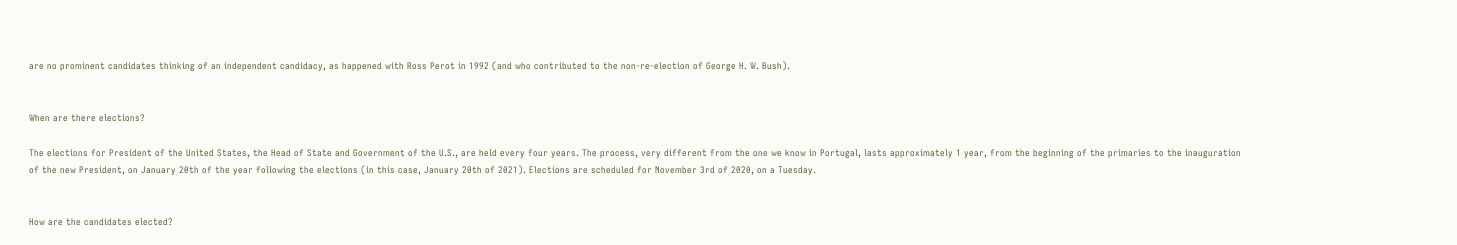are no prominent candidates thinking of an independent candidacy, as happened with Ross Perot in 1992 (and who contributed to the non-re-election of George H. W. Bush).


When are there elections?

The elections for President of the United States, the Head of State and Government of the U.S., are held every four years. The process, very different from the one we know in Portugal, lasts approximately 1 year, from the beginning of the primaries to the inauguration of the new President, on January 20th of the year following the elections (in this case, January 20th of 2021). Elections are scheduled for November 3rd of 2020, on a Tuesday.


How are the candidates elected?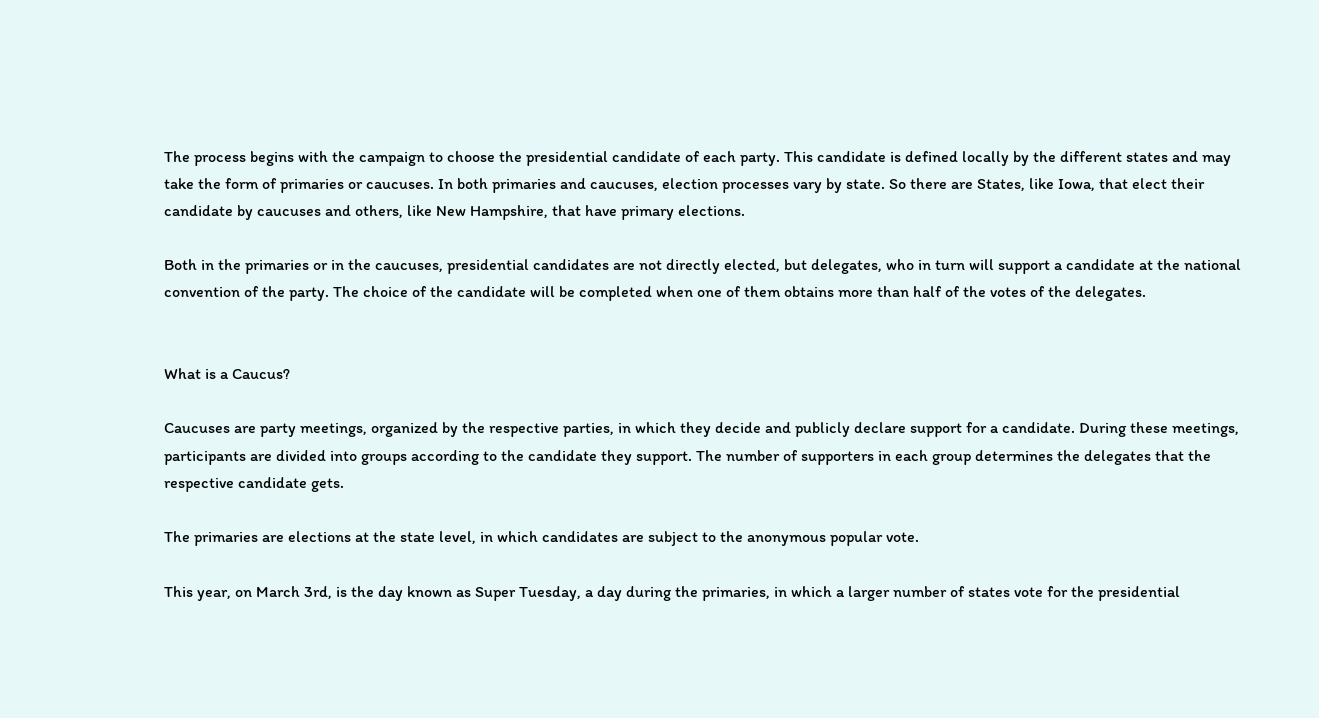The process begins with the campaign to choose the presidential candidate of each party. This candidate is defined locally by the different states and may take the form of primaries or caucuses. In both primaries and caucuses, election processes vary by state. So there are States, like Iowa, that elect their candidate by caucuses and others, like New Hampshire, that have primary elections.

Both in the primaries or in the caucuses, presidential candidates are not directly elected, but delegates, who in turn will support a candidate at the national convention of the party. The choice of the candidate will be completed when one of them obtains more than half of the votes of the delegates.


What is a Caucus?

Caucuses are party meetings, organized by the respective parties, in which they decide and publicly declare support for a candidate. During these meetings, participants are divided into groups according to the candidate they support. The number of supporters in each group determines the delegates that the respective candidate gets.

The primaries are elections at the state level, in which candidates are subject to the anonymous popular vote.

This year, on March 3rd, is the day known as Super Tuesday, a day during the primaries, in which a larger number of states vote for the presidential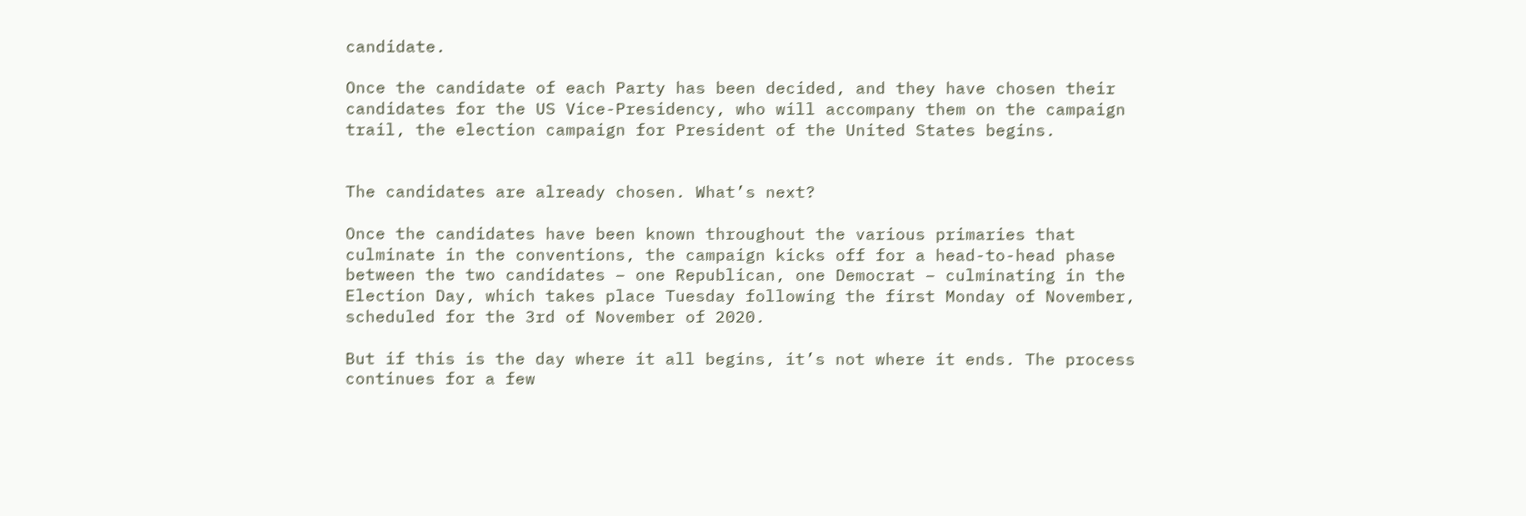candidate.

Once the candidate of each Party has been decided, and they have chosen their candidates for the US Vice-Presidency, who will accompany them on the campaign trail, the election campaign for President of the United States begins.


The candidates are already chosen. What’s next?

Once the candidates have been known throughout the various primaries that culminate in the conventions, the campaign kicks off for a head-to-head phase between the two candidates – one Republican, one Democrat – culminating in the Election Day, which takes place Tuesday following the first Monday of November, scheduled for the 3rd of November of 2020.

But if this is the day where it all begins, it’s not where it ends. The process continues for a few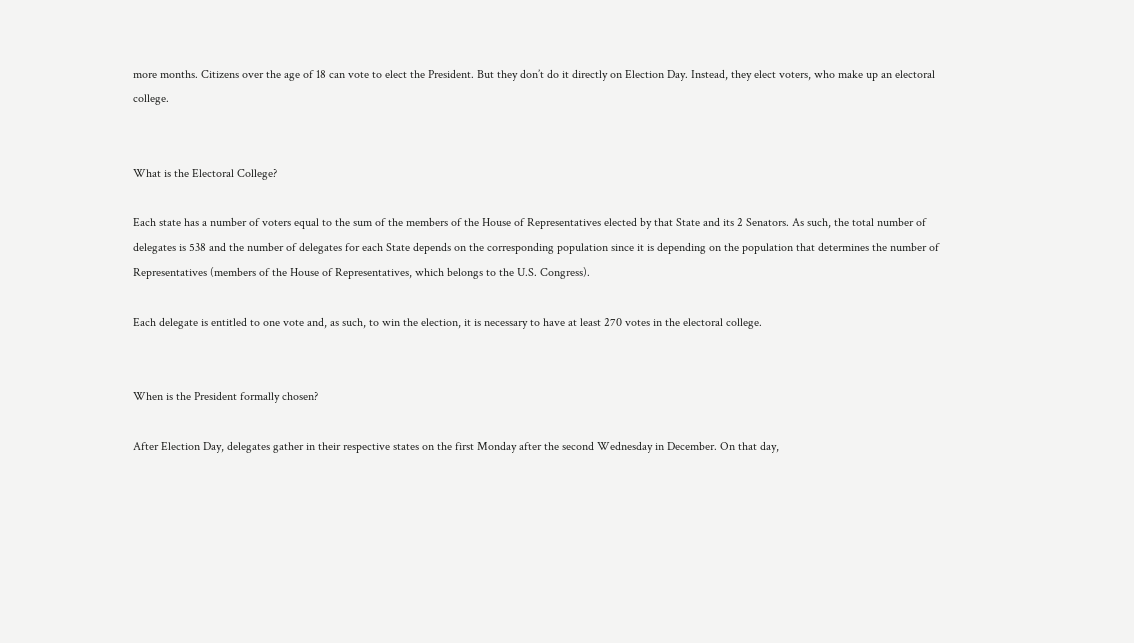more months. Citizens over the age of 18 can vote to elect the President. But they don’t do it directly on Election Day. Instead, they elect voters, who make up an electoral college.


What is the Electoral College?

Each state has a number of voters equal to the sum of the members of the House of Representatives elected by that State and its 2 Senators. As such, the total number of delegates is 538 and the number of delegates for each State depends on the corresponding population since it is depending on the population that determines the number of Representatives (members of the House of Representatives, which belongs to the U.S. Congress).

Each delegate is entitled to one vote and, as such, to win the election, it is necessary to have at least 270 votes in the electoral college.


When is the President formally chosen?

After Election Day, delegates gather in their respective states on the first Monday after the second Wednesday in December. On that day,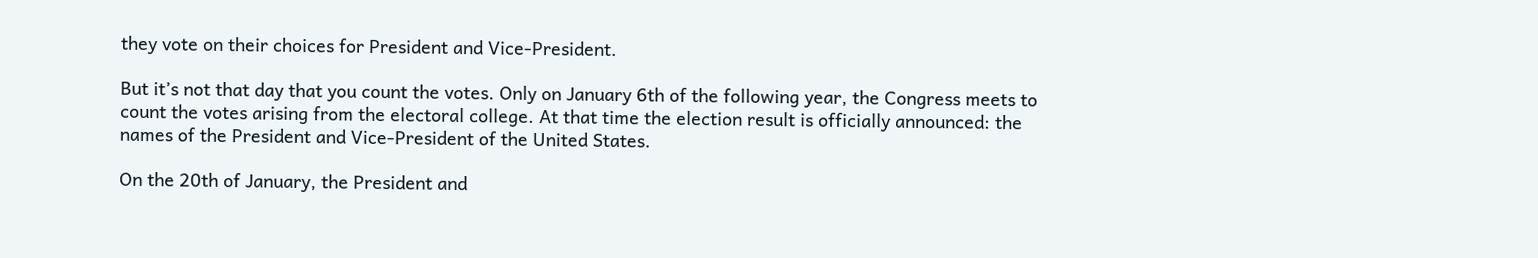they vote on their choices for President and Vice-President.

But it’s not that day that you count the votes. Only on January 6th of the following year, the Congress meets to count the votes arising from the electoral college. At that time the election result is officially announced: the names of the President and Vice-President of the United States.

On the 20th of January, the President and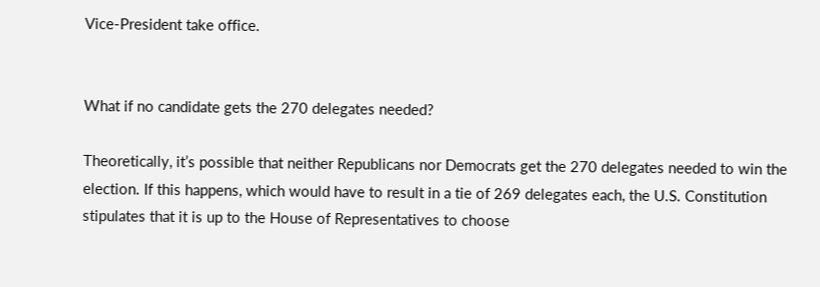Vice-President take office.


What if no candidate gets the 270 delegates needed?

Theoretically, it’s possible that neither Republicans nor Democrats get the 270 delegates needed to win the election. If this happens, which would have to result in a tie of 269 delegates each, the U.S. Constitution stipulates that it is up to the House of Representatives to choose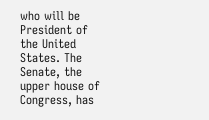who will be President of the United States. The Senate, the upper house of Congress, has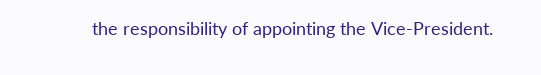the responsibility of appointing the Vice-President.